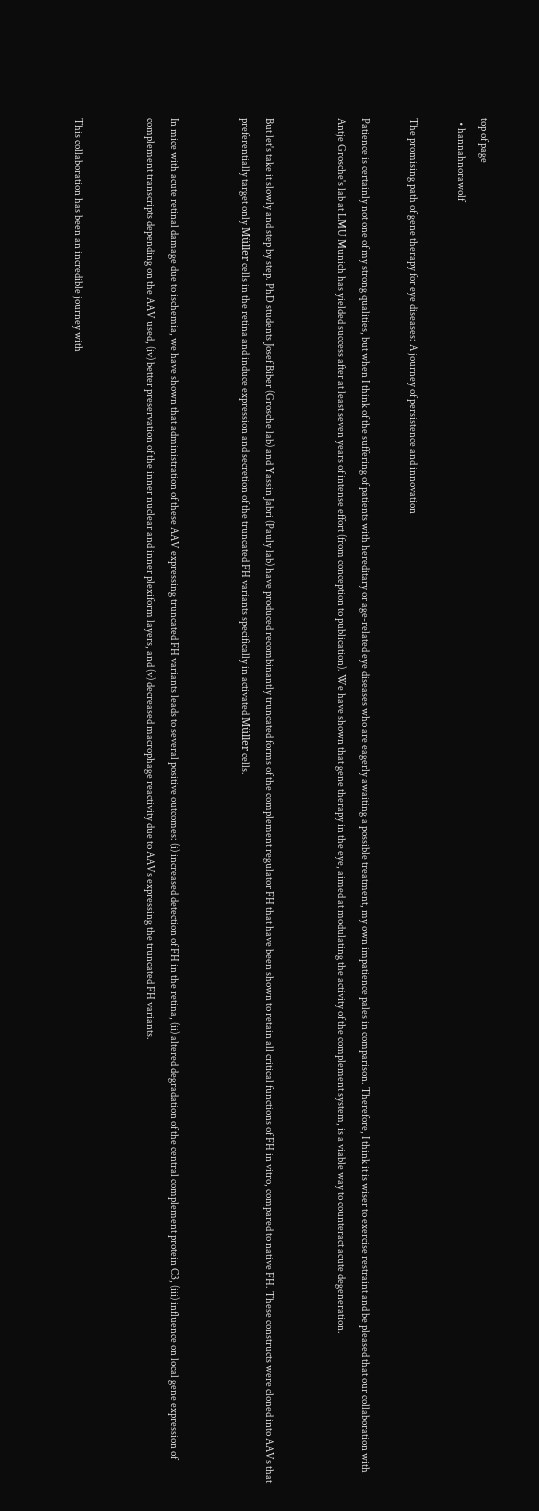top of page
  • hannahnorawolf

The promising path of gene therapy for eye diseases: A journey of persistence and innovation

Patience is certainly not one of my strong qualities, but when I think of the suffering of patients with hereditary or age-related eye diseases who are eagerly awaiting a possible treatment, my own impatience pales in comparison. Therefore, I think it is wiser to exercise restraint and be pleased that our collaboration with Antje Grosche's lab at LMU Munich has yielded success after at least seven years of intense effort (from conception to publication). We have shown that gene therapy in the eye, aimed at modulating the activity of the complement system, is a viable way to counteract acute degeneration.


But let's take it slowly and step by step. PhD students Josef Biber (Grosche lab) and Yassin Jabri (Pauly lab) have produced recombinantly truncated forms of the complement regulator FH that have been shown to retain all critical functions of FH in vitro, compared to native FH. These constructs were cloned into AAVs that preferentially target only Müller cells in the retina and induce expression and secretion of the truncated FH variants specifically in activated Müller cells.


In mice with acute retinal damage due to ischemia, we have shown that administration of these AAV expressing truncated FH variants leads to several positive outcomes: (i) increased detection of FH in the retina, (ii) altered degradation of the central complement protein C3, (iii) influence on local gene expression of complement transcripts depending on the AAV used, (iv) better preservation of the inner nuclear and inner plexiform layers, and (v) decreased macrophage reactivity due to AAVs expressing the truncated FH variants.


This collaboration has been an incredible journey with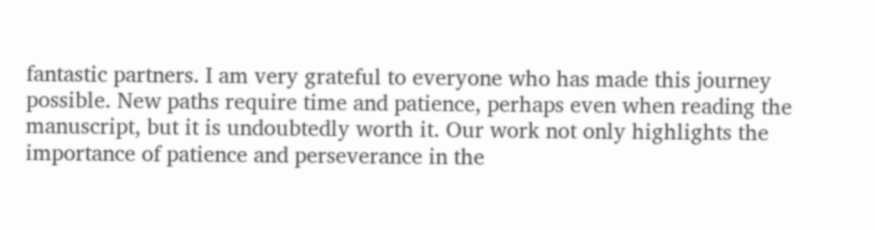fantastic partners. I am very grateful to everyone who has made this journey possible. New paths require time and patience, perhaps even when reading the manuscript, but it is undoubtedly worth it. Our work not only highlights the importance of patience and perseverance in the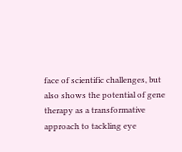face of scientific challenges, but also shows the potential of gene therapy as a transformative approach to tackling eye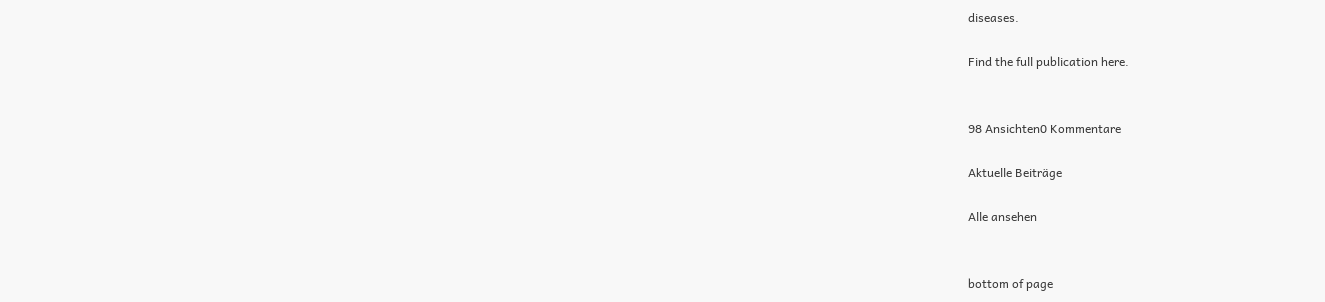diseases.

Find the full publication here.


98 Ansichten0 Kommentare

Aktuelle Beiträge

Alle ansehen


bottom of page